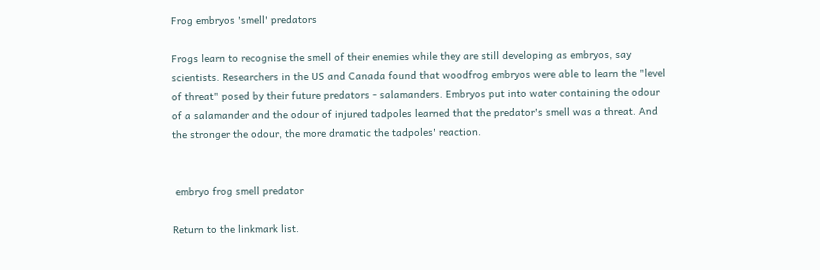Frog embryos 'smell' predators

Frogs learn to recognise the smell of their enemies while they are still developing as embryos, say scientists. Researchers in the US and Canada found that woodfrog embryos were able to learn the "level of threat" posed by their future predators - salamanders. Embryos put into water containing the odour of a salamander and the odour of injured tadpoles learned that the predator's smell was a threat. And the stronger the odour, the more dramatic the tadpoles' reaction.


 embryo frog smell predator

Return to the linkmark list.